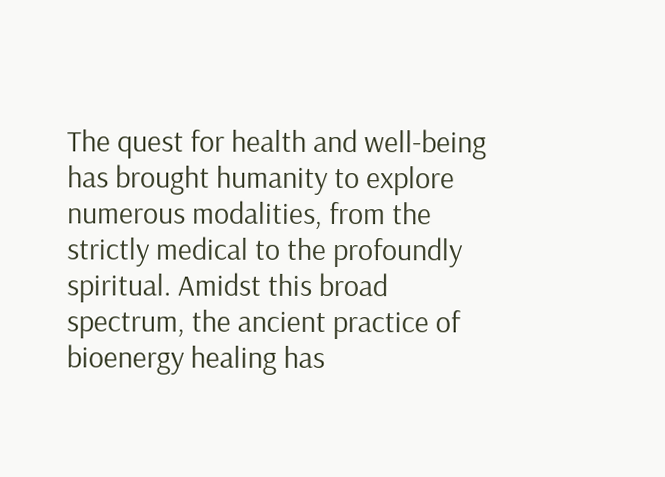The quest for health and well-being has brought humanity to explore numerous modalities, from the strictly medical to the profoundly spiritual. Amidst this broad spectrum, the ancient practice of bioenergy healing has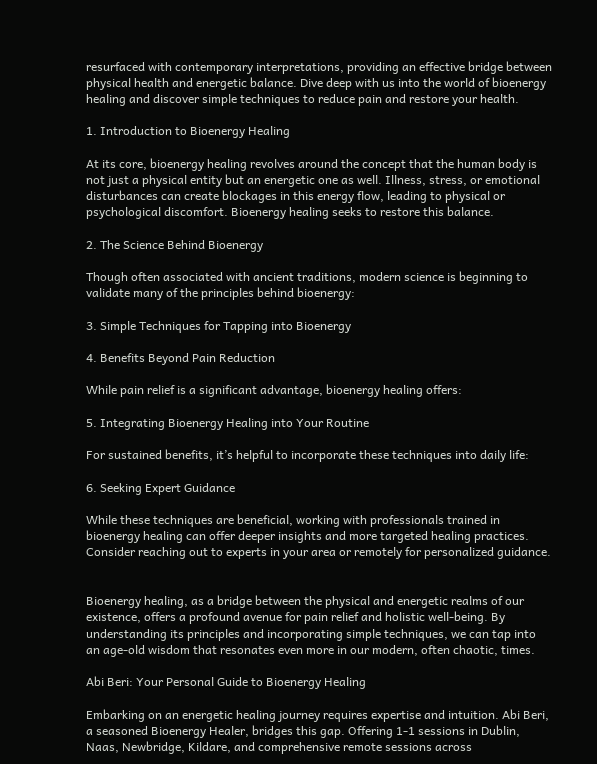resurfaced with contemporary interpretations, providing an effective bridge between physical health and energetic balance. Dive deep with us into the world of bioenergy healing and discover simple techniques to reduce pain and restore your health.

1. Introduction to Bioenergy Healing

At its core, bioenergy healing revolves around the concept that the human body is not just a physical entity but an energetic one as well. Illness, stress, or emotional disturbances can create blockages in this energy flow, leading to physical or psychological discomfort. Bioenergy healing seeks to restore this balance.

2. The Science Behind Bioenergy

Though often associated with ancient traditions, modern science is beginning to validate many of the principles behind bioenergy:

3. Simple Techniques for Tapping into Bioenergy

4. Benefits Beyond Pain Reduction

While pain relief is a significant advantage, bioenergy healing offers:

5. Integrating Bioenergy Healing into Your Routine

For sustained benefits, it’s helpful to incorporate these techniques into daily life:

6. Seeking Expert Guidance

While these techniques are beneficial, working with professionals trained in bioenergy healing can offer deeper insights and more targeted healing practices. Consider reaching out to experts in your area or remotely for personalized guidance.


Bioenergy healing, as a bridge between the physical and energetic realms of our existence, offers a profound avenue for pain relief and holistic well-being. By understanding its principles and incorporating simple techniques, we can tap into an age-old wisdom that resonates even more in our modern, often chaotic, times.

Abi Beri: Your Personal Guide to Bioenergy Healing

Embarking on an energetic healing journey requires expertise and intuition. Abi Beri, a seasoned Bioenergy Healer, bridges this gap. Offering 1-1 sessions in Dublin, Naas, Newbridge, Kildare, and comprehensive remote sessions across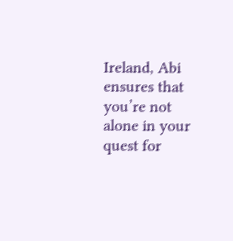Ireland, Abi ensures that you’re not alone in your quest for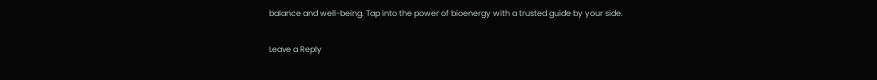balance and well-being. Tap into the power of bioenergy with a trusted guide by your side.

Leave a Reply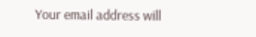Your email address will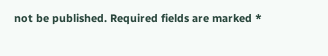not be published. Required fields are marked *